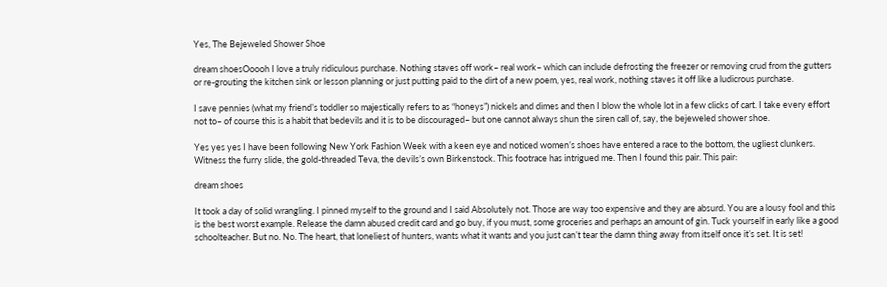Yes, The Bejeweled Shower Shoe

dream shoesOoooh I love a truly ridiculous purchase. Nothing staves off work– real work– which can include defrosting the freezer or removing crud from the gutters or re-grouting the kitchen sink or lesson planning or just putting paid to the dirt of a new poem, yes, real work, nothing staves it off like a ludicrous purchase.

I save pennies (what my friend’s toddler so majestically refers to as “honeys”) nickels and dimes and then I blow the whole lot in a few clicks of cart. I take every effort not to– of course this is a habit that bedevils and it is to be discouraged– but one cannot always shun the siren call of, say, the bejeweled shower shoe.

Yes yes yes I have been following New York Fashion Week with a keen eye and noticed women’s shoes have entered a race to the bottom, the ugliest clunkers. Witness the furry slide, the gold-threaded Teva, the devils’s own Birkenstock. This footrace has intrigued me. Then I found this pair. This pair:

dream shoes

It took a day of solid wrangling. I pinned myself to the ground and I said Absolutely not. Those are way too expensive and they are absurd. You are a lousy fool and this is the best worst example. Release the damn abused credit card and go buy, if you must, some groceries and perhaps an amount of gin. Tuck yourself in early like a good schoolteacher. But no. No. The heart, that loneliest of hunters, wants what it wants and you just can’t tear the damn thing away from itself once it’s set. It is set!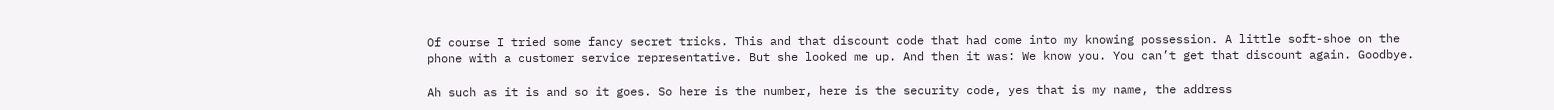Of course I tried some fancy secret tricks. This and that discount code that had come into my knowing possession. A little soft-shoe on the phone with a customer service representative. But she looked me up. And then it was: We know you. You can’t get that discount again. Goodbye.

Ah such as it is and so it goes. So here is the number, here is the security code, yes that is my name, the address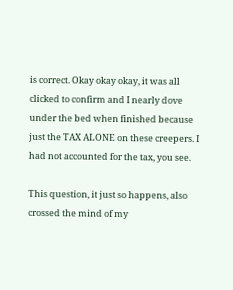is correct. Okay okay okay, it was all clicked to confirm and I nearly dove under the bed when finished because just the TAX ALONE on these creepers. I had not accounted for the tax, you see.

This question, it just so happens, also crossed the mind of my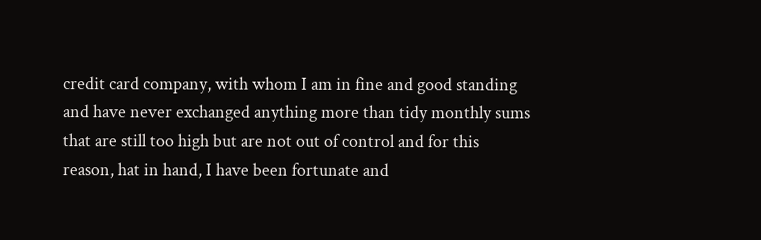credit card company, with whom I am in fine and good standing and have never exchanged anything more than tidy monthly sums that are still too high but are not out of control and for this reason, hat in hand, I have been fortunate and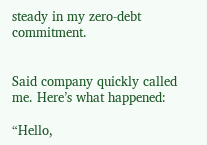steady in my zero-debt commitment.


Said company quickly called me. Here’s what happened:

“Hello,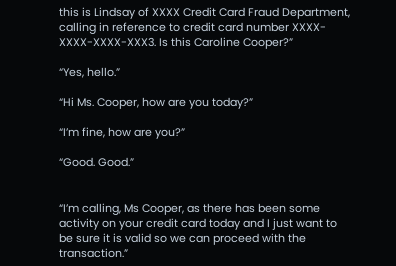this is Lindsay of XXXX Credit Card Fraud Department, calling in reference to credit card number XXXX-XXXX-XXXX-XXX3. Is this Caroline Cooper?”

“Yes, hello.”

“Hi Ms. Cooper, how are you today?”

“I’m fine, how are you?”

“Good. Good.”


“I’m calling, Ms Cooper, as there has been some activity on your credit card today and I just want to be sure it is valid so we can proceed with the transaction.”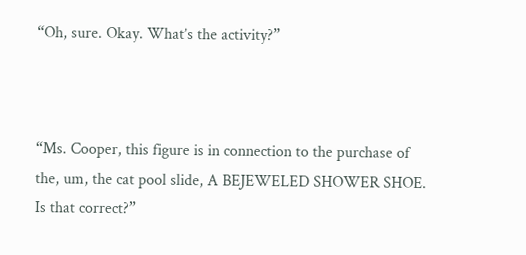“Oh, sure. Okay. What’s the activity?”



“Ms. Cooper, this figure is in connection to the purchase of the, um, the cat pool slide, A BEJEWELED SHOWER SHOE. Is that correct?”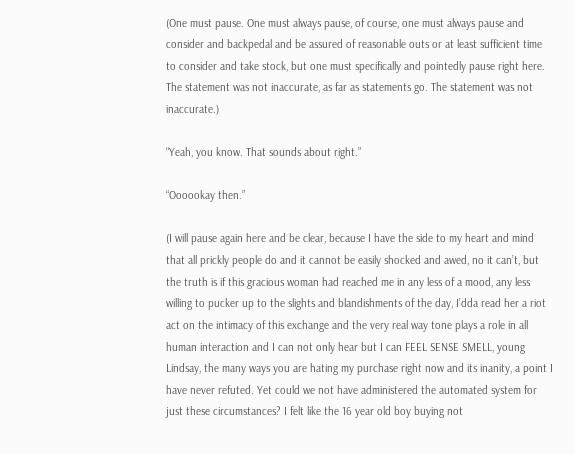(One must pause. One must always pause, of course, one must always pause and consider and backpedal and be assured of reasonable outs or at least sufficient time to consider and take stock, but one must specifically and pointedly pause right here. The statement was not inaccurate, as far as statements go. The statement was not inaccurate.)

“Yeah, you know. That sounds about right.”

“Oooookay then.”

(I will pause again here and be clear, because I have the side to my heart and mind that all prickly people do and it cannot be easily shocked and awed, no it can’t, but the truth is if this gracious woman had reached me in any less of a mood, any less willing to pucker up to the slights and blandishments of the day, I’dda read her a riot act on the intimacy of this exchange and the very real way tone plays a role in all human interaction and I can not only hear but I can FEEL SENSE SMELL, young Lindsay, the many ways you are hating my purchase right now and its inanity, a point I have never refuted. Yet could we not have administered the automated system for just these circumstances? I felt like the 16 year old boy buying not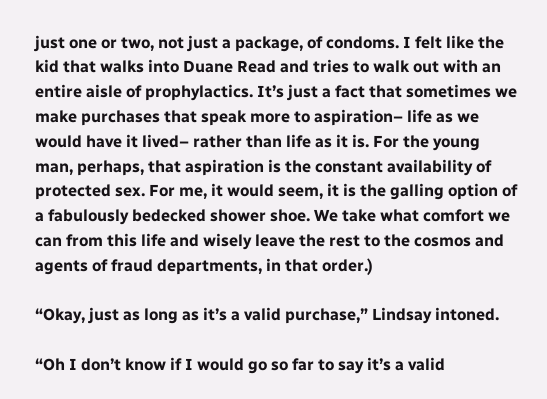just one or two, not just a package, of condoms. I felt like the kid that walks into Duane Read and tries to walk out with an entire aisle of prophylactics. It’s just a fact that sometimes we make purchases that speak more to aspiration– life as we would have it lived– rather than life as it is. For the young man, perhaps, that aspiration is the constant availability of protected sex. For me, it would seem, it is the galling option of a fabulously bedecked shower shoe. We take what comfort we can from this life and wisely leave the rest to the cosmos and agents of fraud departments, in that order.)

“Okay, just as long as it’s a valid purchase,” Lindsay intoned.

“Oh I don’t know if I would go so far to say it’s a valid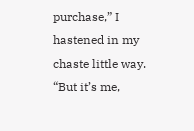purchase,” I hastened in my chaste little way. “But it’s me,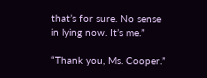that’s for sure. No sense in lying now. It’s me.”

“Thank you, Ms. Cooper.”